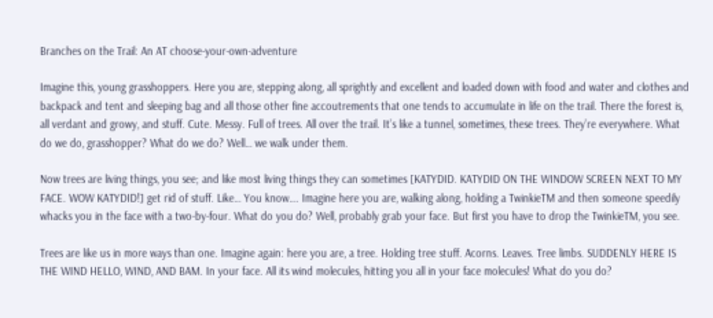Branches on the Trail: An AT choose-your-own-adventure

Imagine this, young grasshoppers. Here you are, stepping along, all sprightly and excellent and loaded down with food and water and clothes and backpack and tent and sleeping bag and all those other fine accoutrements that one tends to accumulate in life on the trail. There the forest is, all verdant and growy, and stuff. Cute. Messy. Full of trees. All over the trail. It’s like a tunnel, sometimes, these trees. They’re everywhere. What do we do, grasshopper? What do we do? Well… we walk under them.

Now trees are living things, you see; and like most living things they can sometimes [KATYDID. KATYDID ON THE WINDOW SCREEN NEXT TO MY FACE. WOW KATYDID!] get rid of stuff. Like… You know…. Imagine here you are, walking along, holding a TwinkieTM and then someone speedily whacks you in the face with a two-by-four. What do you do? Well, probably grab your face. But first you have to drop the TwinkieTM, you see.

Trees are like us in more ways than one. Imagine again: here you are, a tree. Holding tree stuff. Acorns. Leaves. Tree limbs. SUDDENLY HERE IS THE WIND HELLO, WIND, AND BAM. In your face. All its wind molecules, hitting you all in your face molecules! What do you do?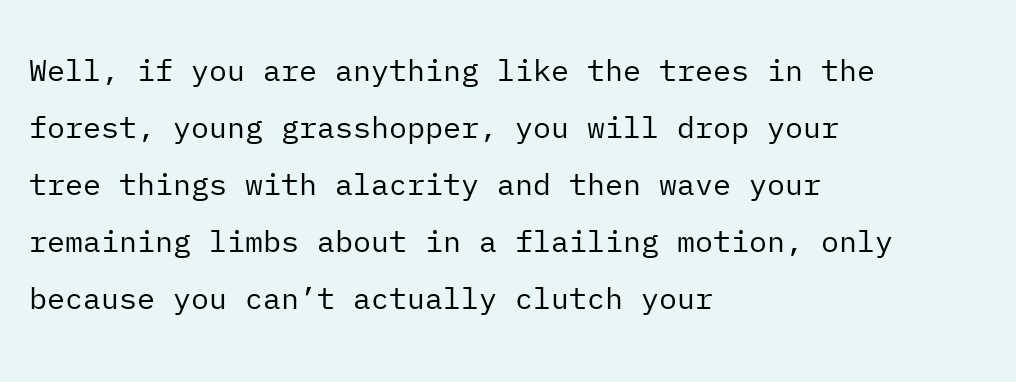Well, if you are anything like the trees in the forest, young grasshopper, you will drop your tree things with alacrity and then wave your remaining limbs about in a flailing motion, only because you can’t actually clutch your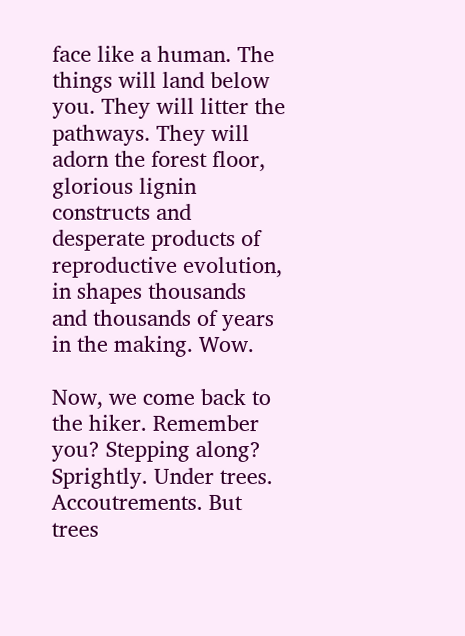face like a human. The things will land below you. They will litter the pathways. They will adorn the forest floor, glorious lignin constructs and desperate products of reproductive evolution, in shapes thousands and thousands of years in the making. Wow.

Now, we come back to the hiker. Remember you? Stepping along? Sprightly. Under trees. Accoutrements. But trees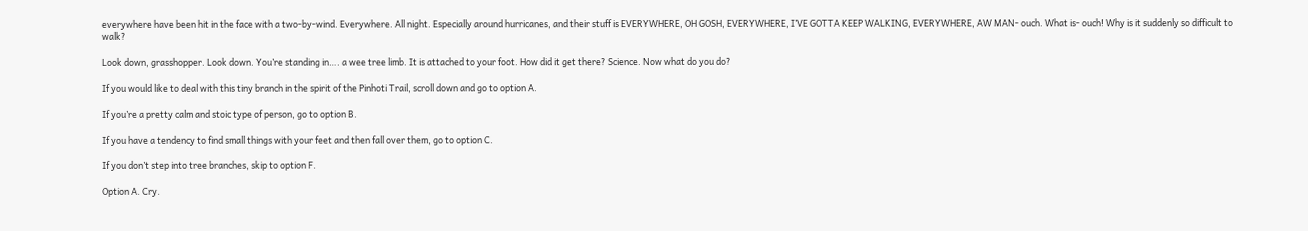everywhere have been hit in the face with a two-by-wind. Everywhere. All night. Especially around hurricanes, and their stuff is EVERYWHERE, OH GOSH, EVERYWHERE, I’VE GOTTA KEEP WALKING, EVERYWHERE, AW MAN- ouch. What is- ouch! Why is it suddenly so difficult to walk?

Look down, grasshopper. Look down. You’re standing in…. a wee tree limb. It is attached to your foot. How did it get there? Science. Now what do you do?

If you would like to deal with this tiny branch in the spirit of the Pinhoti Trail, scroll down and go to option A.

If you’re a pretty calm and stoic type of person, go to option B.

If you have a tendency to find small things with your feet and then fall over them, go to option C.

If you don’t step into tree branches, skip to option F.

Option A. Cry.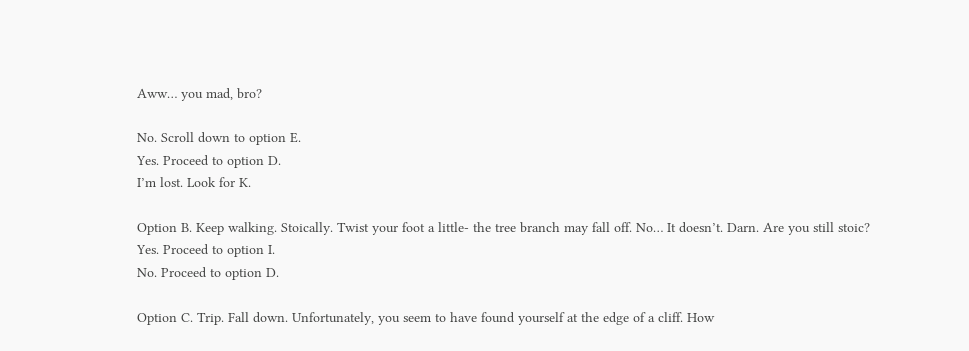Aww… you mad, bro?

No. Scroll down to option E.
Yes. Proceed to option D.
I’m lost. Look for K.

Option B. Keep walking. Stoically. Twist your foot a little- the tree branch may fall off. No… It doesn’t. Darn. Are you still stoic?
Yes. Proceed to option I.
No. Proceed to option D.

Option C. Trip. Fall down. Unfortunately, you seem to have found yourself at the edge of a cliff. How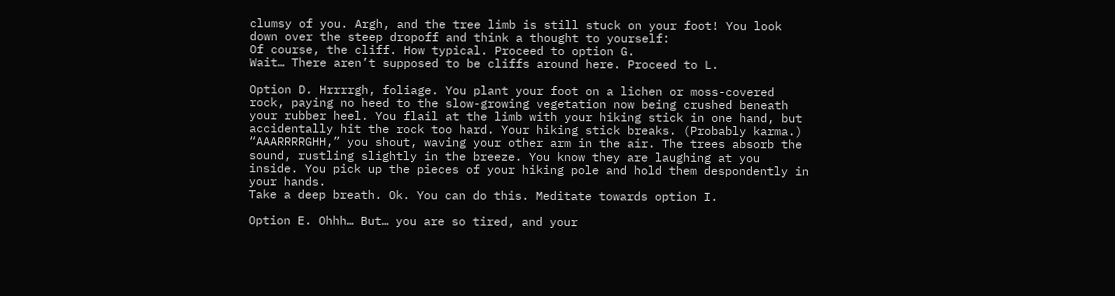clumsy of you. Argh, and the tree limb is still stuck on your foot! You look down over the steep dropoff and think a thought to yourself:
Of course, the cliff. How typical. Proceed to option G.
Wait… There aren’t supposed to be cliffs around here. Proceed to L.

Option D. Hrrrrgh, foliage. You plant your foot on a lichen or moss-covered rock, paying no heed to the slow-growing vegetation now being crushed beneath your rubber heel. You flail at the limb with your hiking stick in one hand, but accidentally hit the rock too hard. Your hiking stick breaks. (Probably karma.) “AAARRRRGHH,” you shout, waving your other arm in the air. The trees absorb the sound, rustling slightly in the breeze. You know they are laughing at you inside. You pick up the pieces of your hiking pole and hold them despondently in your hands.
Take a deep breath. Ok. You can do this. Meditate towards option I.

Option E. Ohhh… But… you are so tired, and your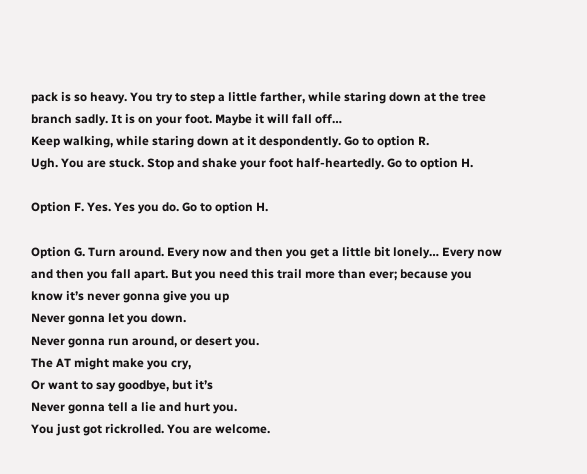pack is so heavy. You try to step a little farther, while staring down at the tree branch sadly. It is on your foot. Maybe it will fall off…
Keep walking, while staring down at it despondently. Go to option R.
Ugh. You are stuck. Stop and shake your foot half-heartedly. Go to option H.

Option F. Yes. Yes you do. Go to option H.

Option G. Turn around. Every now and then you get a little bit lonely… Every now and then you fall apart. But you need this trail more than ever; because you know it’s never gonna give you up
Never gonna let you down.
Never gonna run around, or desert you.
The AT might make you cry,
Or want to say goodbye, but it’s
Never gonna tell a lie and hurt you.
You just got rickrolled. You are welcome.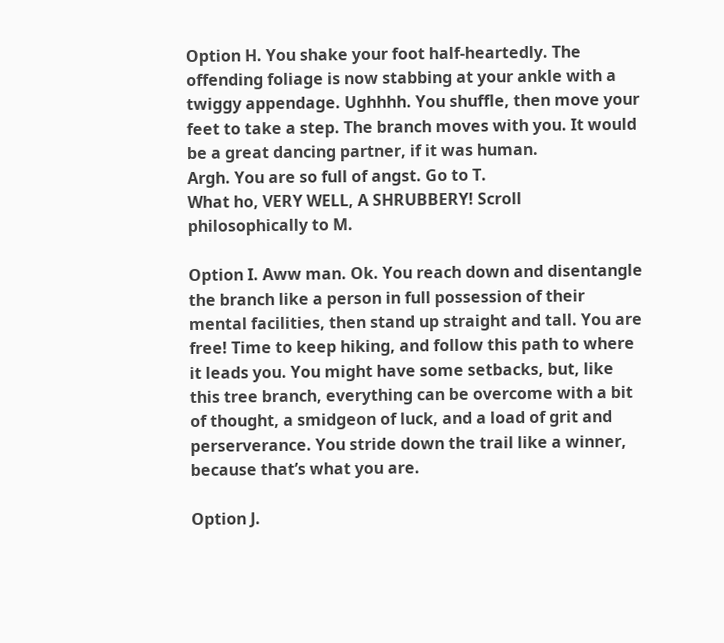Option H. You shake your foot half-heartedly. The offending foliage is now stabbing at your ankle with a twiggy appendage. Ughhhh. You shuffle, then move your feet to take a step. The branch moves with you. It would be a great dancing partner, if it was human.
Argh. You are so full of angst. Go to T.
What ho, VERY WELL, A SHRUBBERY! Scroll philosophically to M.

Option I. Aww man. Ok. You reach down and disentangle the branch like a person in full possession of their mental facilities, then stand up straight and tall. You are free! Time to keep hiking, and follow this path to where it leads you. You might have some setbacks, but, like this tree branch, everything can be overcome with a bit of thought, a smidgeon of luck, and a load of grit and perserverance. You stride down the trail like a winner, because that’s what you are.

Option J.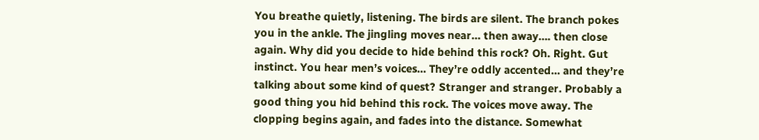You breathe quietly, listening. The birds are silent. The branch pokes you in the ankle. The jingling moves near… then away…. then close again. Why did you decide to hide behind this rock? Oh. Right. Gut instinct. You hear men’s voices… They’re oddly accented… and they’re talking about some kind of quest? Stranger and stranger. Probably a good thing you hid behind this rock. The voices move away. The clopping begins again, and fades into the distance. Somewhat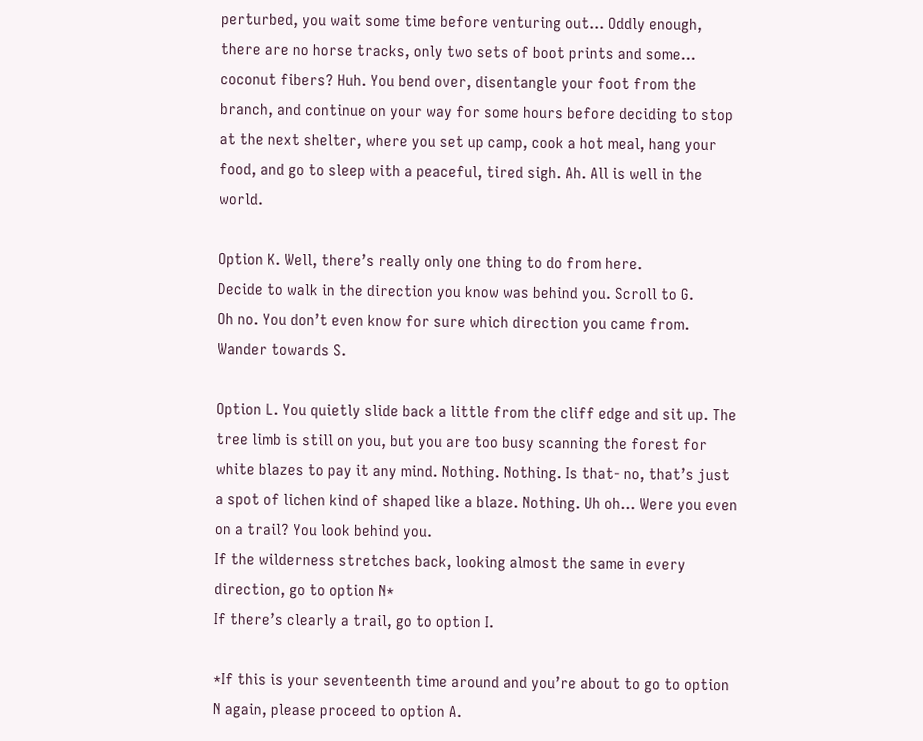perturbed, you wait some time before venturing out… Oddly enough, there are no horse tracks, only two sets of boot prints and some… coconut fibers? Huh. You bend over, disentangle your foot from the branch, and continue on your way for some hours before deciding to stop at the next shelter, where you set up camp, cook a hot meal, hang your food, and go to sleep with a peaceful, tired sigh. Ah. All is well in the world.

Option K. Well, there’s really only one thing to do from here.
Decide to walk in the direction you know was behind you. Scroll to G.
Oh no. You don’t even know for sure which direction you came from. Wander towards S.

Option L. You quietly slide back a little from the cliff edge and sit up. The tree limb is still on you, but you are too busy scanning the forest for white blazes to pay it any mind. Nothing. Nothing. Is that- no, that’s just a spot of lichen kind of shaped like a blaze. Nothing. Uh oh… Were you even on a trail? You look behind you.
If the wilderness stretches back, looking almost the same in every direction, go to option N*
If there’s clearly a trail, go to option I.

*If this is your seventeenth time around and you’re about to go to option N again, please proceed to option A.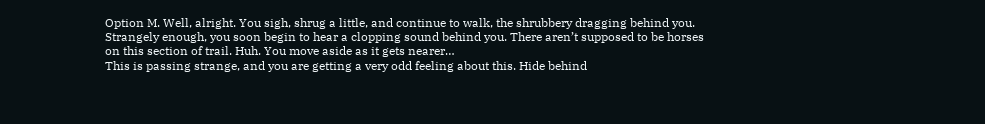Option M. Well, alright. You sigh, shrug a little, and continue to walk, the shrubbery dragging behind you. Strangely enough, you soon begin to hear a clopping sound behind you. There aren’t supposed to be horses on this section of trail. Huh. You move aside as it gets nearer…
This is passing strange, and you are getting a very odd feeling about this. Hide behind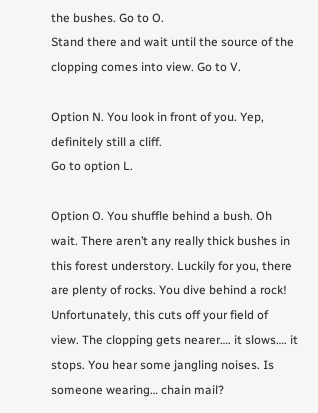the bushes. Go to O.
Stand there and wait until the source of the clopping comes into view. Go to V.

Option N. You look in front of you. Yep, definitely still a cliff.
Go to option L.

Option O. You shuffle behind a bush. Oh wait. There aren’t any really thick bushes in this forest understory. Luckily for you, there are plenty of rocks. You dive behind a rock! Unfortunately, this cuts off your field of view. The clopping gets nearer…. it slows…. it stops. You hear some jangling noises. Is someone wearing… chain mail?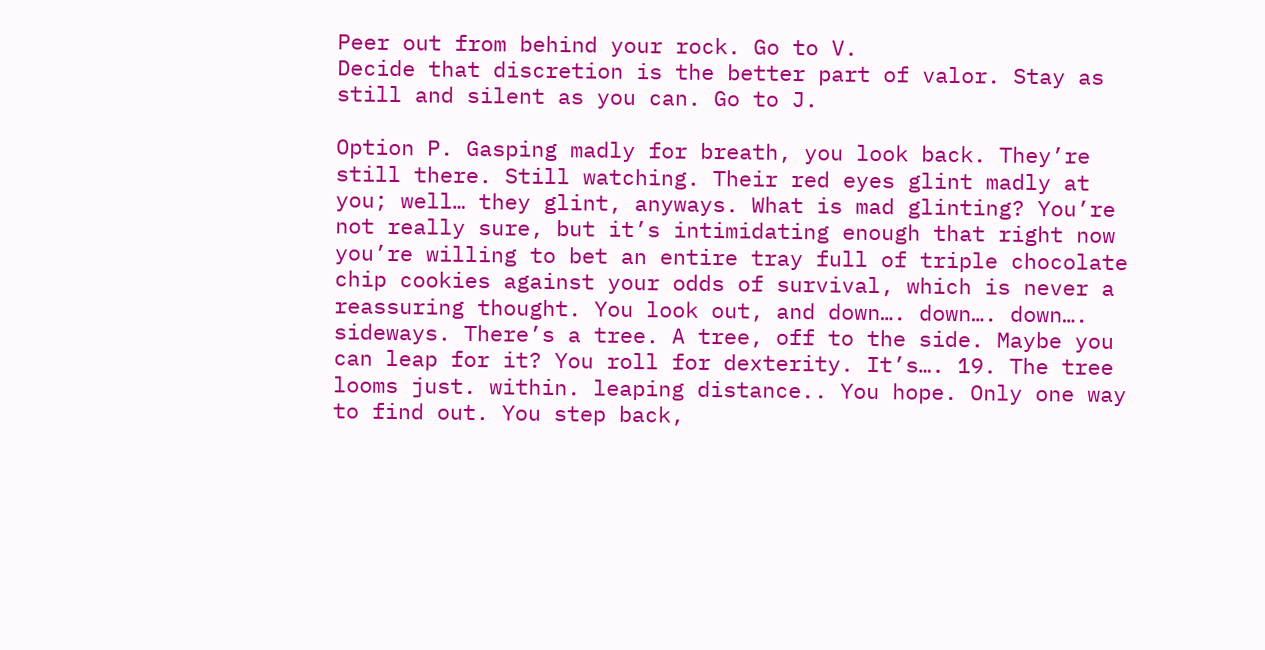Peer out from behind your rock. Go to V.
Decide that discretion is the better part of valor. Stay as still and silent as you can. Go to J.

Option P. Gasping madly for breath, you look back. They’re still there. Still watching. Their red eyes glint madly at you; well… they glint, anyways. What is mad glinting? You’re not really sure, but it’s intimidating enough that right now you’re willing to bet an entire tray full of triple chocolate chip cookies against your odds of survival, which is never a reassuring thought. You look out, and down…. down…. down…. sideways. There’s a tree. A tree, off to the side. Maybe you can leap for it? You roll for dexterity. It’s…. 19. The tree looms just. within. leaping distance.. You hope. Only one way to find out. You step back,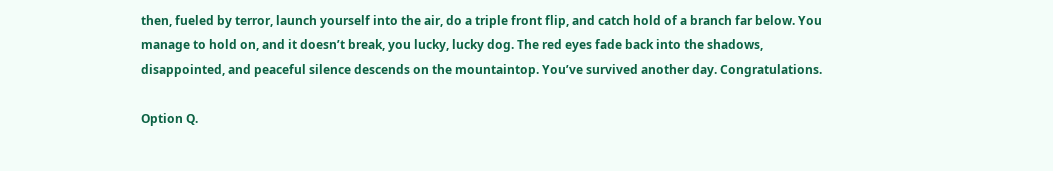then, fueled by terror, launch yourself into the air, do a triple front flip, and catch hold of a branch far below. You manage to hold on, and it doesn’t break, you lucky, lucky dog. The red eyes fade back into the shadows, disappointed, and peaceful silence descends on the mountaintop. You’ve survived another day. Congratulations.

Option Q.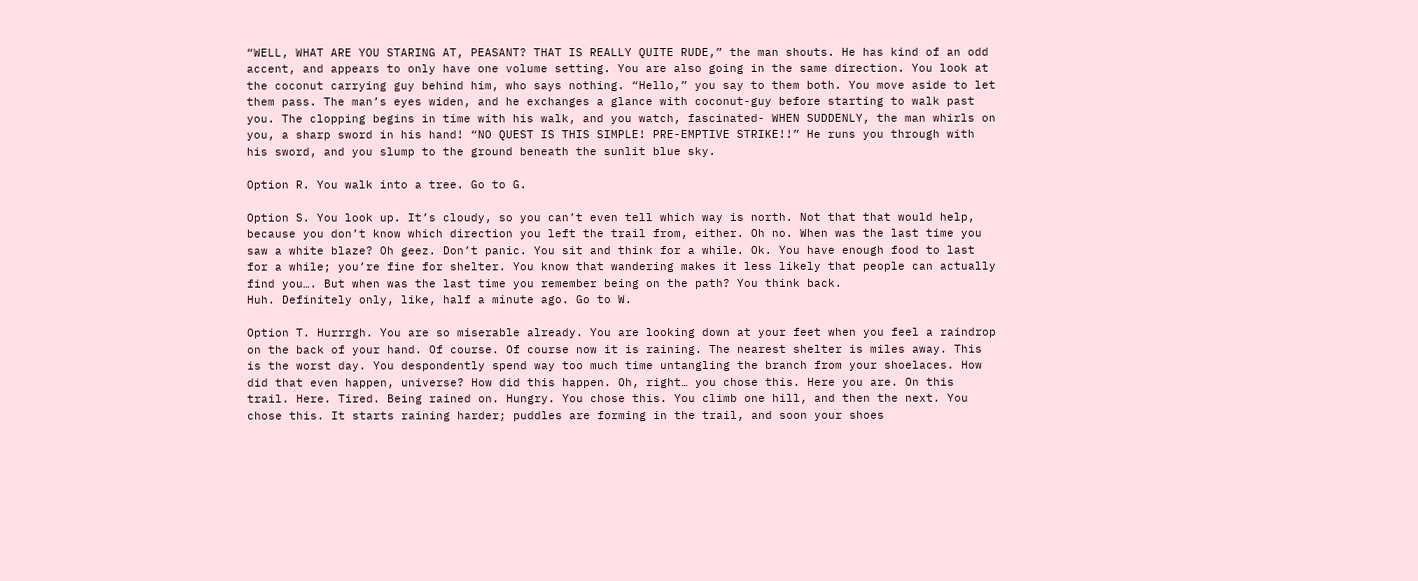“WELL, WHAT ARE YOU STARING AT, PEASANT? THAT IS REALLY QUITE RUDE,” the man shouts. He has kind of an odd accent, and appears to only have one volume setting. You are also going in the same direction. You look at the coconut carrying guy behind him, who says nothing. “Hello,” you say to them both. You move aside to let them pass. The man’s eyes widen, and he exchanges a glance with coconut-guy before starting to walk past you. The clopping begins in time with his walk, and you watch, fascinated- WHEN SUDDENLY, the man whirls on you, a sharp sword in his hand! “NO QUEST IS THIS SIMPLE! PRE-EMPTIVE STRIKE!!” He runs you through with his sword, and you slump to the ground beneath the sunlit blue sky.

Option R. You walk into a tree. Go to G.

Option S. You look up. It’s cloudy, so you can’t even tell which way is north. Not that that would help, because you don’t know which direction you left the trail from, either. Oh no. When was the last time you saw a white blaze? Oh geez. Don’t panic. You sit and think for a while. Ok. You have enough food to last for a while; you’re fine for shelter. You know that wandering makes it less likely that people can actually find you…. But when was the last time you remember being on the path? You think back.
Huh. Definitely only, like, half a minute ago. Go to W.

Option T. Hurrrgh. You are so miserable already. You are looking down at your feet when you feel a raindrop on the back of your hand. Of course. Of course now it is raining. The nearest shelter is miles away. This is the worst day. You despondently spend way too much time untangling the branch from your shoelaces. How did that even happen, universe? How did this happen. Oh, right… you chose this. Here you are. On this trail. Here. Tired. Being rained on. Hungry. You chose this. You climb one hill, and then the next. You chose this. It starts raining harder; puddles are forming in the trail, and soon your shoes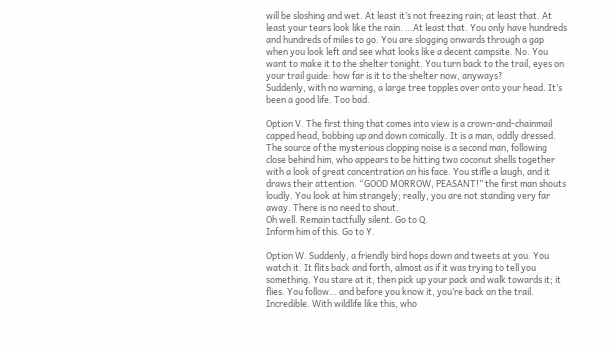will be sloshing and wet. At least it’s not freezing rain; at least that. At least your tears look like the rain. …At least that. You only have hundreds and hundreds of miles to go. You are slogging onwards through a gap when you look left and see what looks like a decent campsite. No. You want to make it to the shelter tonight. You turn back to the trail, eyes on your trail guide: how far is it to the shelter now, anyways?
Suddenly, with no warning, a large tree topples over onto your head. It’s been a good life. Too bad.

Option V. The first thing that comes into view is a crown-and-chainmail capped head, bobbing up and down comically. It is a man, oddly dressed. The source of the mysterious clopping noise is a second man, following close behind him, who appears to be hitting two coconut shells together with a look of great concentration on his face. You stifle a laugh, and it draws their attention. “GOOD MORROW, PEASANT!” the first man shouts loudly. You look at him strangely; really, you are not standing very far away. There is no need to shout.
Oh well. Remain tactfully silent. Go to Q.
Inform him of this. Go to Y.

Option W. Suddenly, a friendly bird hops down and tweets at you. You watch it. It flits back and forth, almost as if it was trying to tell you something. You stare at it, then pick up your pack and walk towards it; it flies. You follow… and before you know it, you’re back on the trail. Incredible. With wildlife like this, who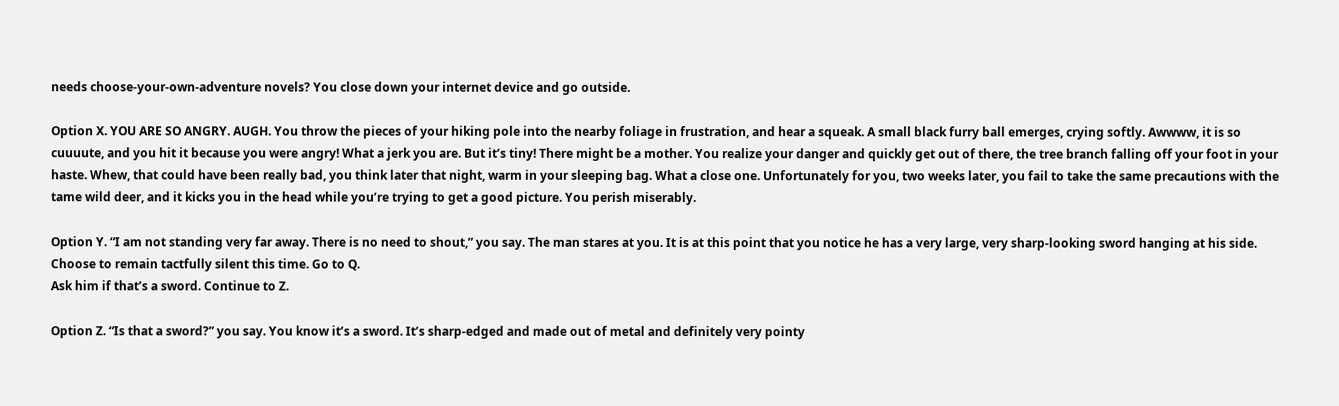needs choose-your-own-adventure novels? You close down your internet device and go outside.

Option X. YOU ARE SO ANGRY. AUGH. You throw the pieces of your hiking pole into the nearby foliage in frustration, and hear a squeak. A small black furry ball emerges, crying softly. Awwww, it is so cuuuute, and you hit it because you were angry! What a jerk you are. But it’s tiny! There might be a mother. You realize your danger and quickly get out of there, the tree branch falling off your foot in your haste. Whew, that could have been really bad, you think later that night, warm in your sleeping bag. What a close one. Unfortunately for you, two weeks later, you fail to take the same precautions with the tame wild deer, and it kicks you in the head while you’re trying to get a good picture. You perish miserably.

Option Y. “I am not standing very far away. There is no need to shout,” you say. The man stares at you. It is at this point that you notice he has a very large, very sharp-looking sword hanging at his side.
Choose to remain tactfully silent this time. Go to Q.
Ask him if that’s a sword. Continue to Z.

Option Z. “Is that a sword?” you say. You know it’s a sword. It’s sharp-edged and made out of metal and definitely very pointy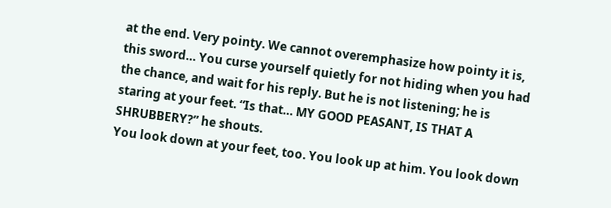at the end. Very pointy. We cannot overemphasize how pointy it is, this sword… You curse yourself quietly for not hiding when you had the chance, and wait for his reply. But he is not listening; he is staring at your feet. “Is that… MY GOOD PEASANT, IS THAT A SHRUBBERY?” he shouts.
You look down at your feet, too. You look up at him. You look down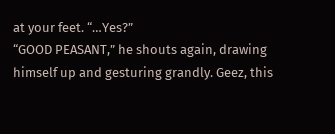at your feet. “…Yes?”
“GOOD PEASANT,” he shouts again, drawing himself up and gesturing grandly. Geez, this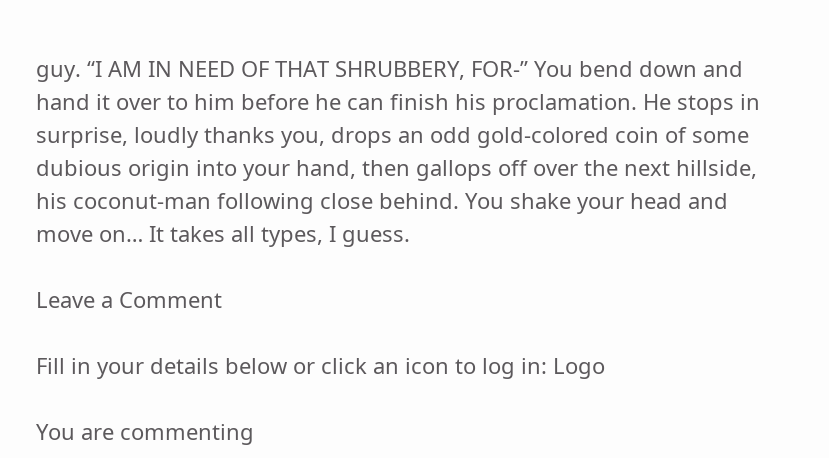guy. “I AM IN NEED OF THAT SHRUBBERY, FOR-” You bend down and hand it over to him before he can finish his proclamation. He stops in surprise, loudly thanks you, drops an odd gold-colored coin of some dubious origin into your hand, then gallops off over the next hillside, his coconut-man following close behind. You shake your head and move on… It takes all types, I guess.

Leave a Comment

Fill in your details below or click an icon to log in: Logo

You are commenting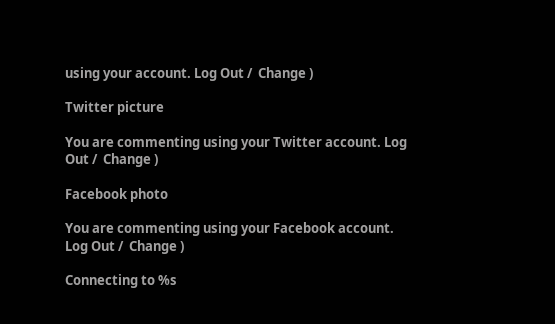using your account. Log Out /  Change )

Twitter picture

You are commenting using your Twitter account. Log Out /  Change )

Facebook photo

You are commenting using your Facebook account. Log Out /  Change )

Connecting to %s